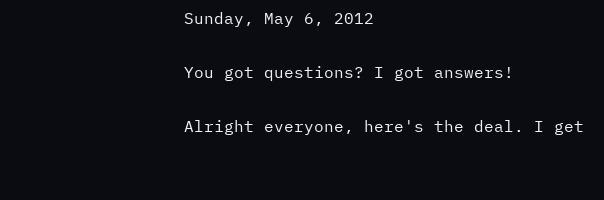Sunday, May 6, 2012

You got questions? I got answers!

Alright everyone, here's the deal. I get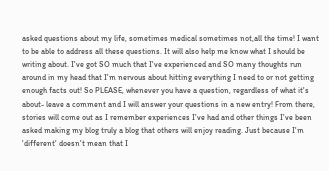asked questions about my life, sometimes medical sometimes not,all the time! I want to be able to address all these questions. It will also help me know what I should be writing about. I've got SO much that I've experienced and SO many thoughts run around in my head that I'm nervous about hitting everything I need to or not getting enough facts out! So PLEASE, whenever you have a question, regardless of what it's about- leave a comment and I will answer your questions in a new entry! From there, stories will come out as I remember experiences I've had and other things I've been asked making my blog truly a blog that others will enjoy reading. Just because I'm 'different' doesn't mean that I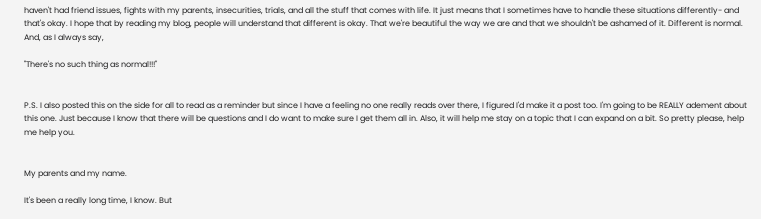haven't had friend issues, fights with my parents, insecurities, trials, and all the stuff that comes with life. It just means that I sometimes have to handle these situations differently- and that's okay. I hope that by reading my blog, people will understand that different is okay. That we're beautiful the way we are and that we shouldn't be ashamed of it. Different is normal. And, as I always say,

"There's no such thing as normal!!!"


P.S. I also posted this on the side for all to read as a reminder but since I have a feeling no one really reads over there, I figured I'd make it a post too. I'm going to be REALLY adement about this one. Just because I know that there will be questions and I do want to make sure I get them all in. Also, it will help me stay on a topic that I can expand on a bit. So pretty please, help me help you.


My parents and my name.

It's been a really long time, I know. But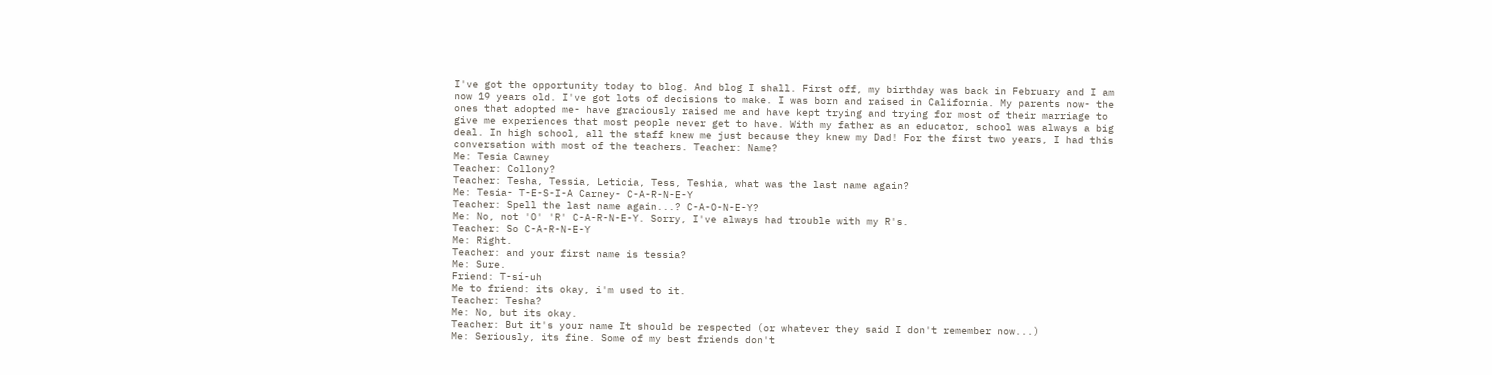I've got the opportunity today to blog. And blog I shall. First off, my birthday was back in February and I am now 19 years old. I've got lots of decisions to make. I was born and raised in California. My parents now- the ones that adopted me- have graciously raised me and have kept trying and trying for most of their marriage to give me experiences that most people never get to have. With my father as an educator, school was always a big deal. In high school, all the staff knew me just because they knew my Dad! For the first two years, I had this conversation with most of the teachers. Teacher: Name?
Me: Tesia Cawney
Teacher: Collony?
Teacher: Tesha, Tessia, Leticia, Tess, Teshia, what was the last name again?
Me: Tesia- T-E-S-I-A Carney- C-A-R-N-E-Y
Teacher: Spell the last name again...? C-A-O-N-E-Y?
Me: No, not 'O' 'R' C-A-R-N-E-Y. Sorry, I've always had trouble with my R's.
Teacher: So C-A-R-N-E-Y
Me: Right.
Teacher: and your first name is tessia?
Me: Sure.
Friend: T-sí-uh
Me to friend: its okay, i'm used to it.
Teacher: Tesha?
Me: No, but its okay.
Teacher: But it's your name It should be respected (or whatever they said I don't remember now...)
Me: Seriously, its fine. Some of my best friends don't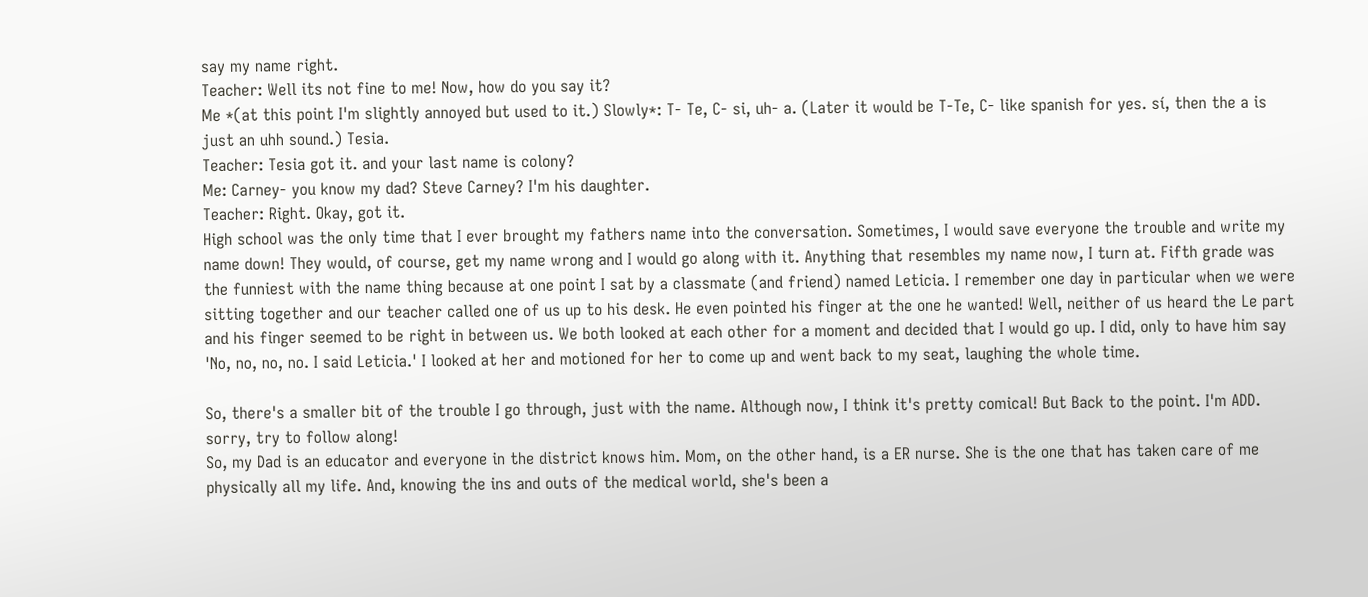say my name right.
Teacher: Well its not fine to me! Now, how do you say it?
Me *(at this point I'm slightly annoyed but used to it.) Slowly*: T- Te, C- si, uh- a. (Later it would be T-Te, C- like spanish for yes. sí, then the a is just an uhh sound.) Tesia.
Teacher: Tesia got it. and your last name is colony?
Me: Carney- you know my dad? Steve Carney? I'm his daughter.
Teacher: Right. Okay, got it.
High school was the only time that I ever brought my fathers name into the conversation. Sometimes, I would save everyone the trouble and write my name down! They would, of course, get my name wrong and I would go along with it. Anything that resembles my name now, I turn at. Fifth grade was the funniest with the name thing because at one point I sat by a classmate (and friend) named Leticia. I remember one day in particular when we were sitting together and our teacher called one of us up to his desk. He even pointed his finger at the one he wanted! Well, neither of us heard the Le part and his finger seemed to be right in between us. We both looked at each other for a moment and decided that I would go up. I did, only to have him say 'No, no, no, no. I said Leticia.' I looked at her and motioned for her to come up and went back to my seat, laughing the whole time.

So, there's a smaller bit of the trouble I go through, just with the name. Although now, I think it's pretty comical! But Back to the point. I'm ADD. sorry, try to follow along!
So, my Dad is an educator and everyone in the district knows him. Mom, on the other hand, is a ER nurse. She is the one that has taken care of me physically all my life. And, knowing the ins and outs of the medical world, she's been a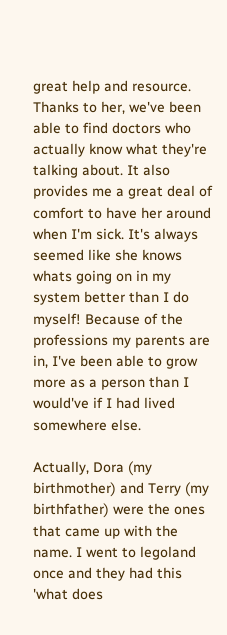great help and resource. Thanks to her, we've been able to find doctors who actually know what they're talking about. It also provides me a great deal of comfort to have her around when I'm sick. It's always seemed like she knows whats going on in my system better than I do myself! Because of the professions my parents are in, I've been able to grow more as a person than I would've if I had lived somewhere else.

Actually, Dora (my birthmother) and Terry (my birthfather) were the ones that came up with the name. I went to legoland once and they had this 'what does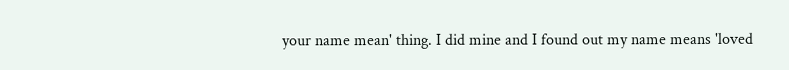your name mean' thing. I did mine and I found out my name means 'loved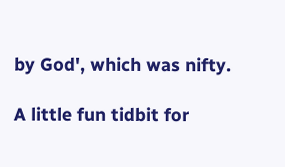by God', which was nifty.

A little fun tidbit for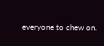everyone to chew on.